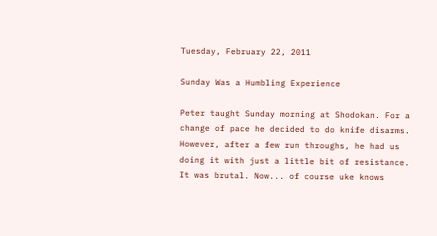Tuesday, February 22, 2011

Sunday Was a Humbling Experience

Peter taught Sunday morning at Shodokan. For a change of pace he decided to do knife disarms. However, after a few run throughs, he had us doing it with just a little bit of resistance. It was brutal. Now... of course uke knows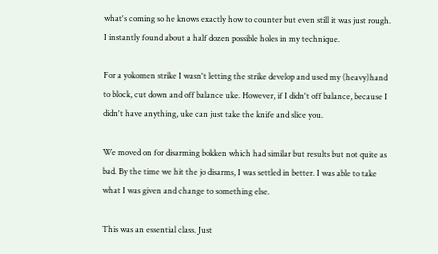what's coming so he knows exactly how to counter but even still it was just rough. I instantly found about a half dozen possible holes in my technique.

For a yokomen strike I wasn't letting the strike develop and used my (heavy)hand to block, cut down and off balance uke. However, if I didn't off balance, because I didn't have anything, uke can just take the knife and slice you.

We moved on for disarming bokken which had similar but results but not quite as bad. By the time we hit the jo disarms, I was settled in better. I was able to take what I was given and change to something else.

This was an essential class. Just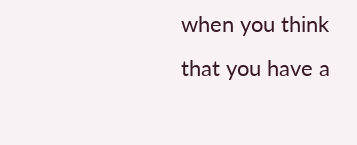when you think that you have a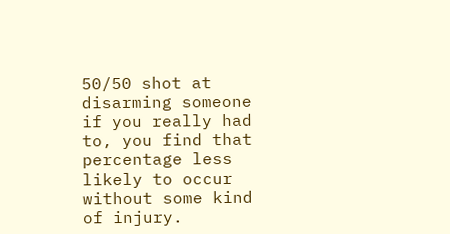50/50 shot at disarming someone if you really had to, you find that percentage less likely to occur without some kind of injury.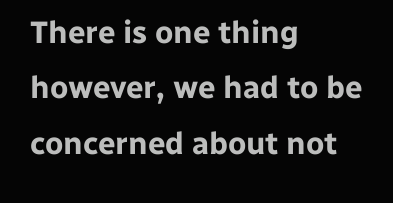There is one thing however, we had to be concerned about not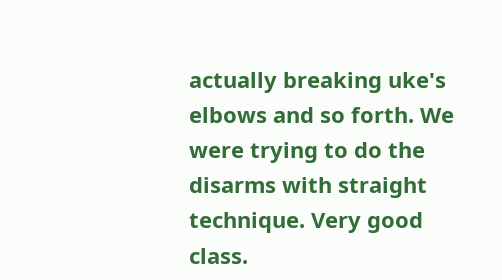actually breaking uke's elbows and so forth. We were trying to do the disarms with straight technique. Very good class.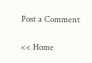Post a Comment

<< Home